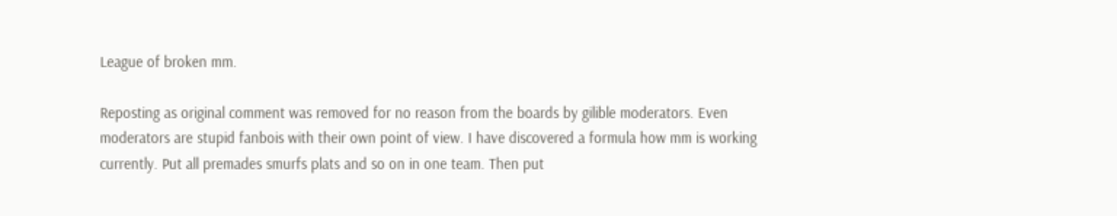League of broken mm.

Reposting as original comment was removed for no reason from the boards by gilible moderators. Even moderators are stupid fanbois with their own point of view. I have discovered a formula how mm is working currently. Put all premades smurfs plats and so on in one team. Then put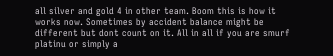all silver and gold 4 in other team. Boom this is how it works now. Sometimes by accident balance might be different but dont count on it. All in all if you are smurf platinu or simply a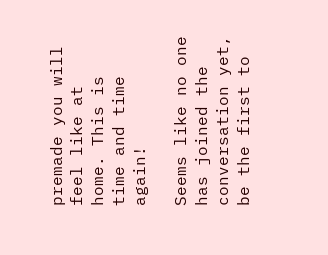premade you will feel like at home. This is time and time again!

Seems like no one has joined the conversation yet, be the first to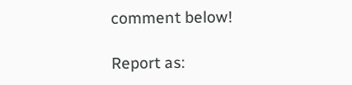comment below!

Report as: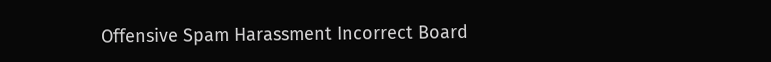Offensive Spam Harassment Incorrect Board